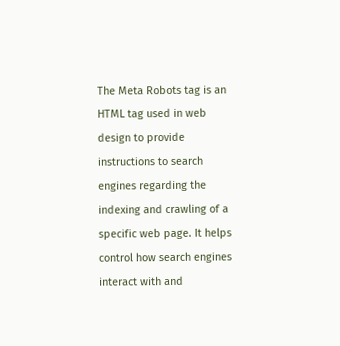The Meta Robots tag is an HTML tag used in web design to provide instructions to search engines regarding the indexing and crawling of a specific web page. It helps control how search engines interact with and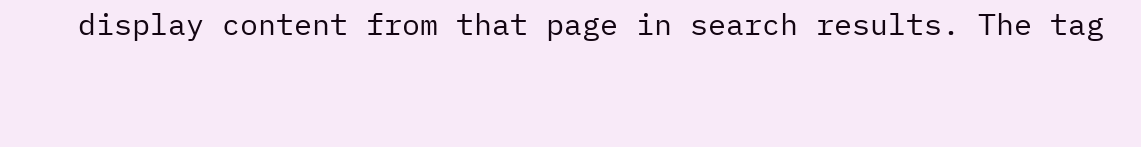display content from that page in search results. The tag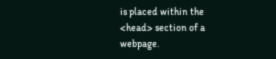is placed within the <head> section of a webpage.